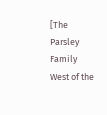[The Parsley Family West of the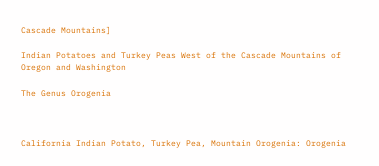Cascade Mountains]

Indian Potatoes and Turkey Peas West of the Cascade Mountains of Oregon and Washington

The Genus Orogenia



California Indian Potato, Turkey Pea, Mountain Orogenia: Orogenia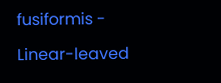fusiformis -

Linear-leaved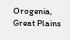Orogenia, Great Plains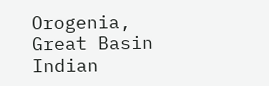Orogenia, Great Basin Indian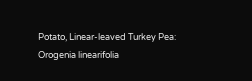Potato, Linear-leaved Turkey Pea: Orogenia linearifolia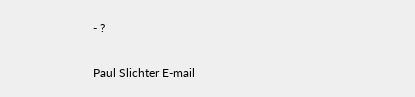- ?

Paul Slichter E-mail